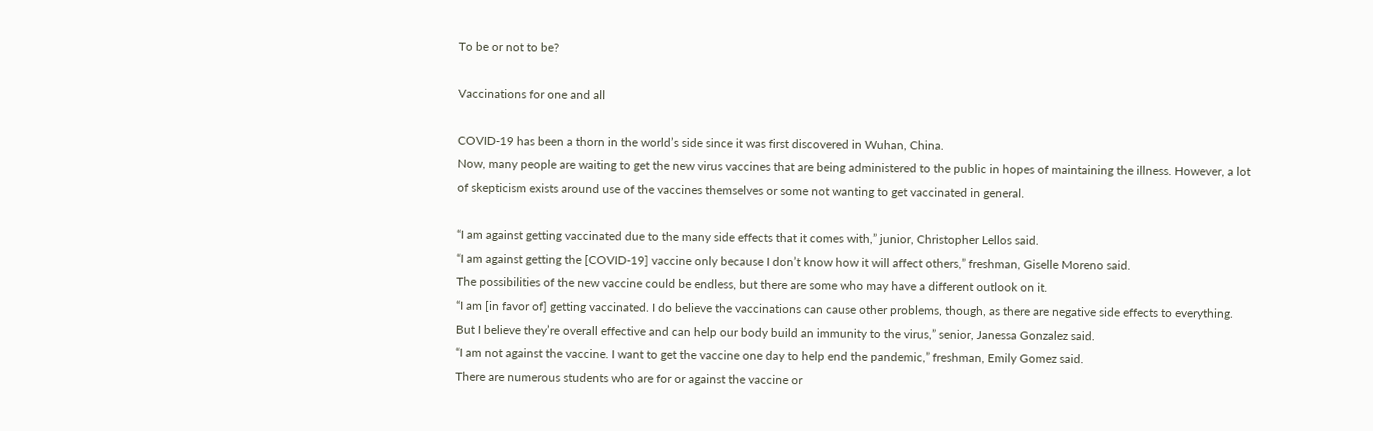To be or not to be?

Vaccinations for one and all

COVID-19 has been a thorn in the world’s side since it was first discovered in Wuhan, China.
Now, many people are waiting to get the new virus vaccines that are being administered to the public in hopes of maintaining the illness. However, a lot of skepticism exists around use of the vaccines themselves or some not wanting to get vaccinated in general.

“I am against getting vaccinated due to the many side effects that it comes with,” junior, Christopher Lellos said.
“I am against getting the [COVID-19] vaccine only because I don’t know how it will affect others,” freshman, Giselle Moreno said.
The possibilities of the new vaccine could be endless, but there are some who may have a different outlook on it.
“I am [in favor of] getting vaccinated. I do believe the vaccinations can cause other problems, though, as there are negative side effects to everything. But I believe they’re overall effective and can help our body build an immunity to the virus,” senior, Janessa Gonzalez said.
“I am not against the vaccine. I want to get the vaccine one day to help end the pandemic,” freshman, Emily Gomez said.
There are numerous students who are for or against the vaccine or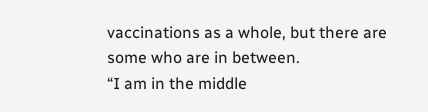vaccinations as a whole, but there are some who are in between.
“I am in the middle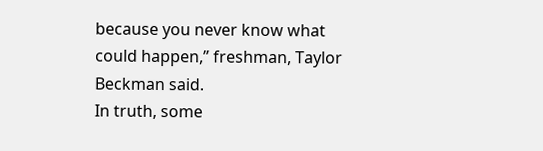because you never know what could happen,” freshman, Taylor Beckman said.
In truth, some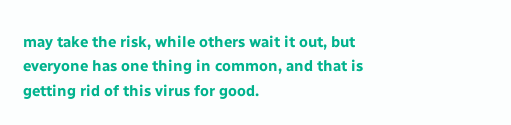may take the risk, while others wait it out, but everyone has one thing in common, and that is getting rid of this virus for good.